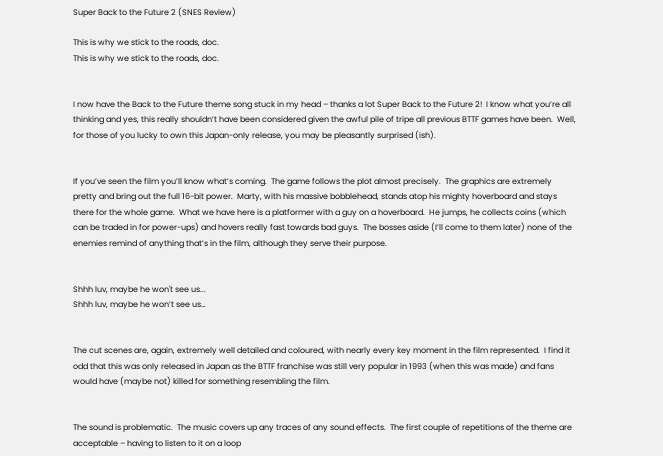Super Back to the Future 2 (SNES Review)

This is why we stick to the roads, doc.
This is why we stick to the roads, doc.


I now have the Back to the Future theme song stuck in my head – thanks a lot Super Back to the Future 2!  I know what you’re all thinking and yes, this really shouldn’t have been considered given the awful pile of tripe all previous BTTF games have been.  Well, for those of you lucky to own this Japan-only release, you may be pleasantly surprised (ish).


If you’ve seen the film you’ll know what’s coming.  The game follows the plot almost precisely.  The graphics are extremely pretty and bring out the full 16-bit power.  Marty, with his massive bobblehead, stands atop his mighty hoverboard and stays there for the whole game.  What we have here is a platformer with a guy on a hoverboard.  He jumps, he collects coins (which can be traded in for power-ups) and hovers really fast towards bad guys.  The bosses aside (I’ll come to them later) none of the enemies remind of anything that’s in the film, although they serve their purpose.


Shhh luv, maybe he won't see us...
Shhh luv, maybe he won’t see us…


The cut scenes are, again, extremely well detailed and coloured, with nearly every key moment in the film represented.  I find it odd that this was only released in Japan as the BTTF franchise was still very popular in 1993 (when this was made) and fans would have (maybe not) killed for something resembling the film.


The sound is problematic.  The music covers up any traces of any sound effects.  The first couple of repetitions of the theme are acceptable – having to listen to it on a loop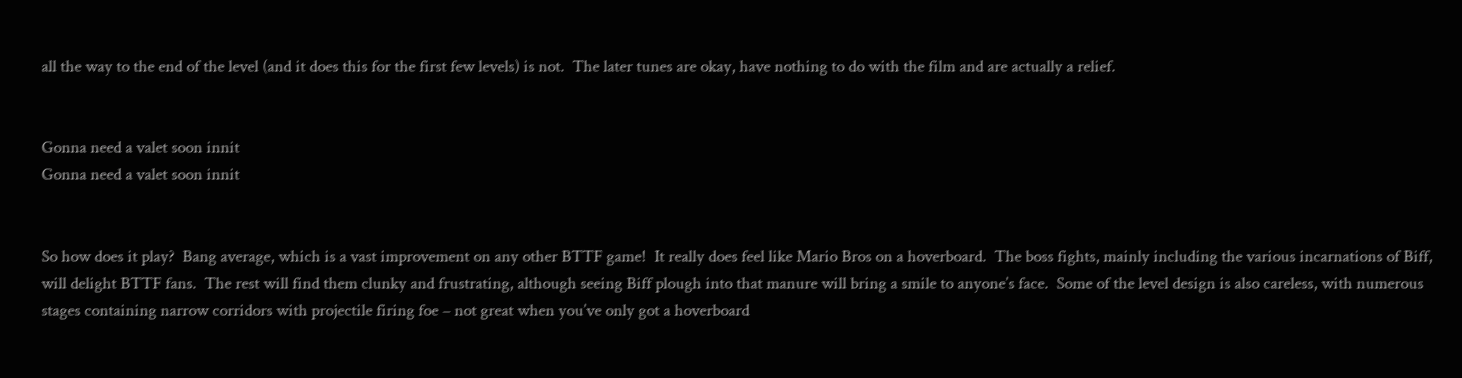all the way to the end of the level (and it does this for the first few levels) is not.  The later tunes are okay, have nothing to do with the film and are actually a relief.


Gonna need a valet soon innit
Gonna need a valet soon innit


So how does it play?  Bang average, which is a vast improvement on any other BTTF game!  It really does feel like Mario Bros on a hoverboard.  The boss fights, mainly including the various incarnations of Biff, will delight BTTF fans.  The rest will find them clunky and frustrating, although seeing Biff plough into that manure will bring a smile to anyone’s face.  Some of the level design is also careless, with numerous stages containing narrow corridors with projectile firing foe – not great when you’ve only got a hoverboard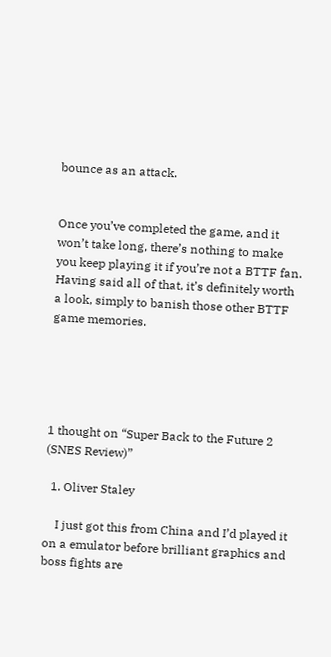bounce as an attack.


Once you’ve completed the game, and it won’t take long, there’s nothing to make you keep playing it if you’re not a BTTF fan.  Having said all of that, it’s definitely worth a look, simply to banish those other BTTF game memories.





1 thought on “Super Back to the Future 2 (SNES Review)”

  1. Oliver Staley

    I just got this from China and I’d played it on a emulator before brilliant graphics and boss fights are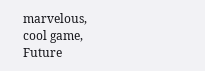marvelous, cool game, Future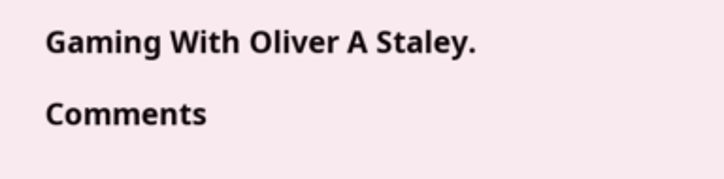Gaming With Oliver A Staley.

Comments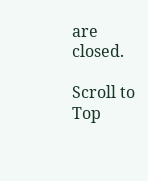are closed.

Scroll to Top